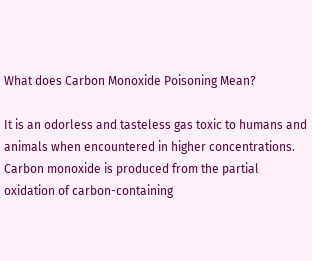What does Carbon Monoxide Poisoning Mean?

It is an odorless and tasteless gas toxic to humans and animals when encountered in higher concentrations. Carbon monoxide is produced from the partial oxidation of carbon-containing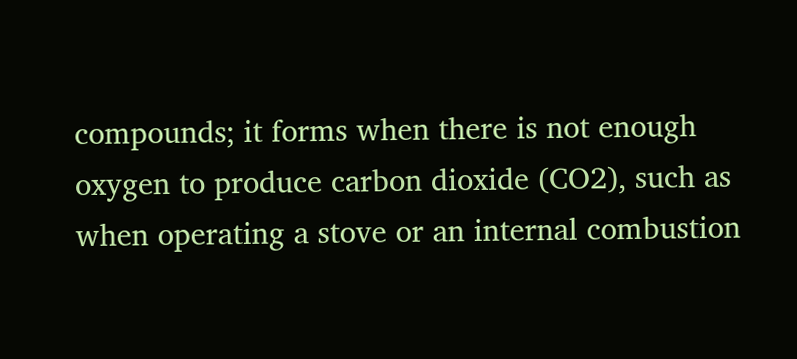compounds; it forms when there is not enough oxygen to produce carbon dioxide (CO2), such as when operating a stove or an internal combustion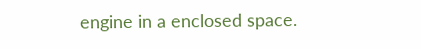engine in a enclosed space.